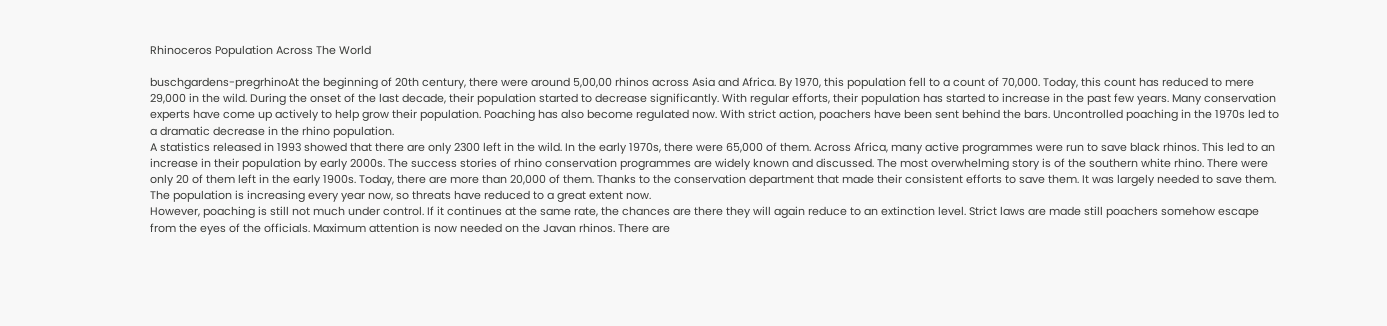Rhinoceros Population Across The World

buschgardens-pregrhinoAt the beginning of 20th century, there were around 5,00,00 rhinos across Asia and Africa. By 1970, this population fell to a count of 70,000. Today, this count has reduced to mere 29,000 in the wild. During the onset of the last decade, their population started to decrease significantly. With regular efforts, their population has started to increase in the past few years. Many conservation experts have come up actively to help grow their population. Poaching has also become regulated now. With strict action, poachers have been sent behind the bars. Uncontrolled poaching in the 1970s led to a dramatic decrease in the rhino population.
A statistics released in 1993 showed that there are only 2300 left in the wild. In the early 1970s, there were 65,000 of them. Across Africa, many active programmes were run to save black rhinos. This led to an increase in their population by early 2000s. The success stories of rhino conservation programmes are widely known and discussed. The most overwhelming story is of the southern white rhino. There were only 20 of them left in the early 1900s. Today, there are more than 20,000 of them. Thanks to the conservation department that made their consistent efforts to save them. It was largely needed to save them. The population is increasing every year now, so threats have reduced to a great extent now.
However, poaching is still not much under control. If it continues at the same rate, the chances are there they will again reduce to an extinction level. Strict laws are made still poachers somehow escape from the eyes of the officials. Maximum attention is now needed on the Javan rhinos. There are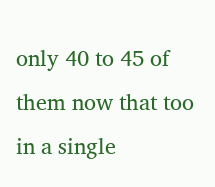only 40 to 45 of them now that too in a single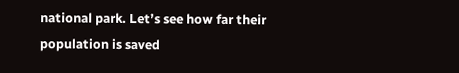national park. Let’s see how far their population is saved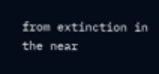from extinction in the near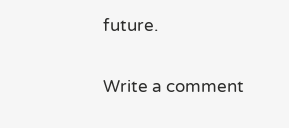future.

Write a comment